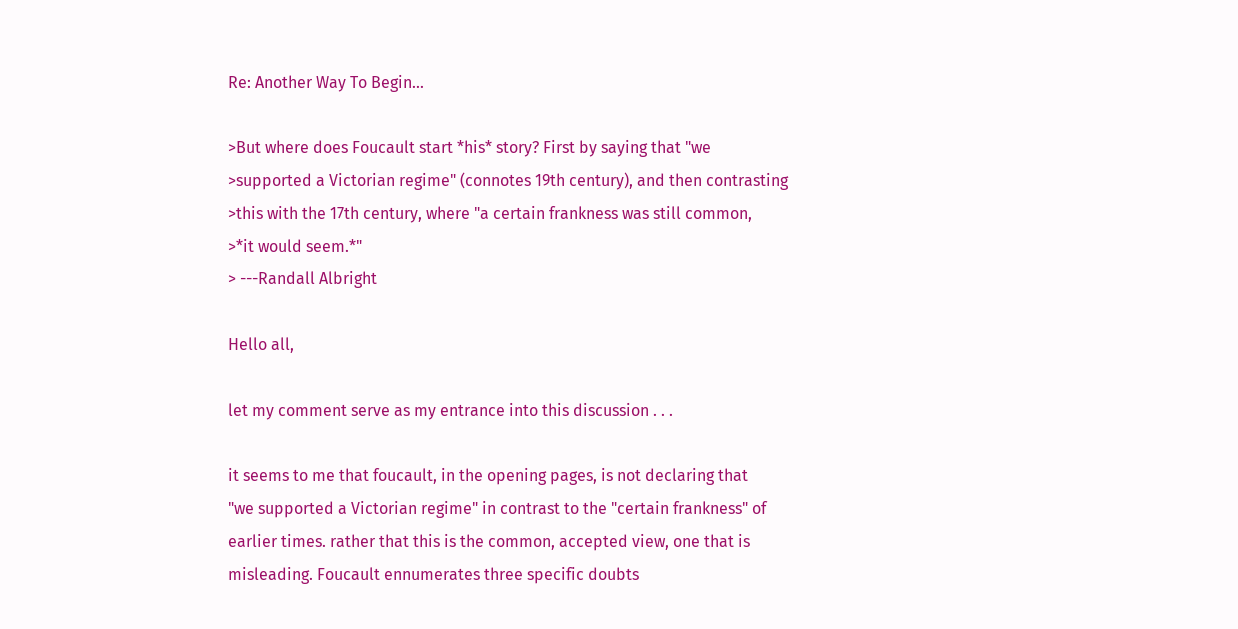Re: Another Way To Begin...

>But where does Foucault start *his* story? First by saying that "we
>supported a Victorian regime" (connotes 19th century), and then contrasting
>this with the 17th century, where "a certain frankness was still common,
>*it would seem.*"
> ---Randall Albright

Hello all,

let my comment serve as my entrance into this discussion . . .

it seems to me that foucault, in the opening pages, is not declaring that
"we supported a Victorian regime" in contrast to the "certain frankness" of
earlier times. rather that this is the common, accepted view, one that is
misleading. Foucault ennumerates three specific doubts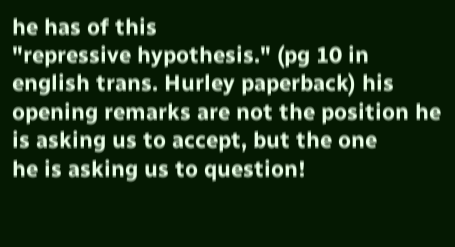he has of this
"repressive hypothesis." (pg 10 in english trans. Hurley paperback) his
opening remarks are not the position he is asking us to accept, but the one
he is asking us to question!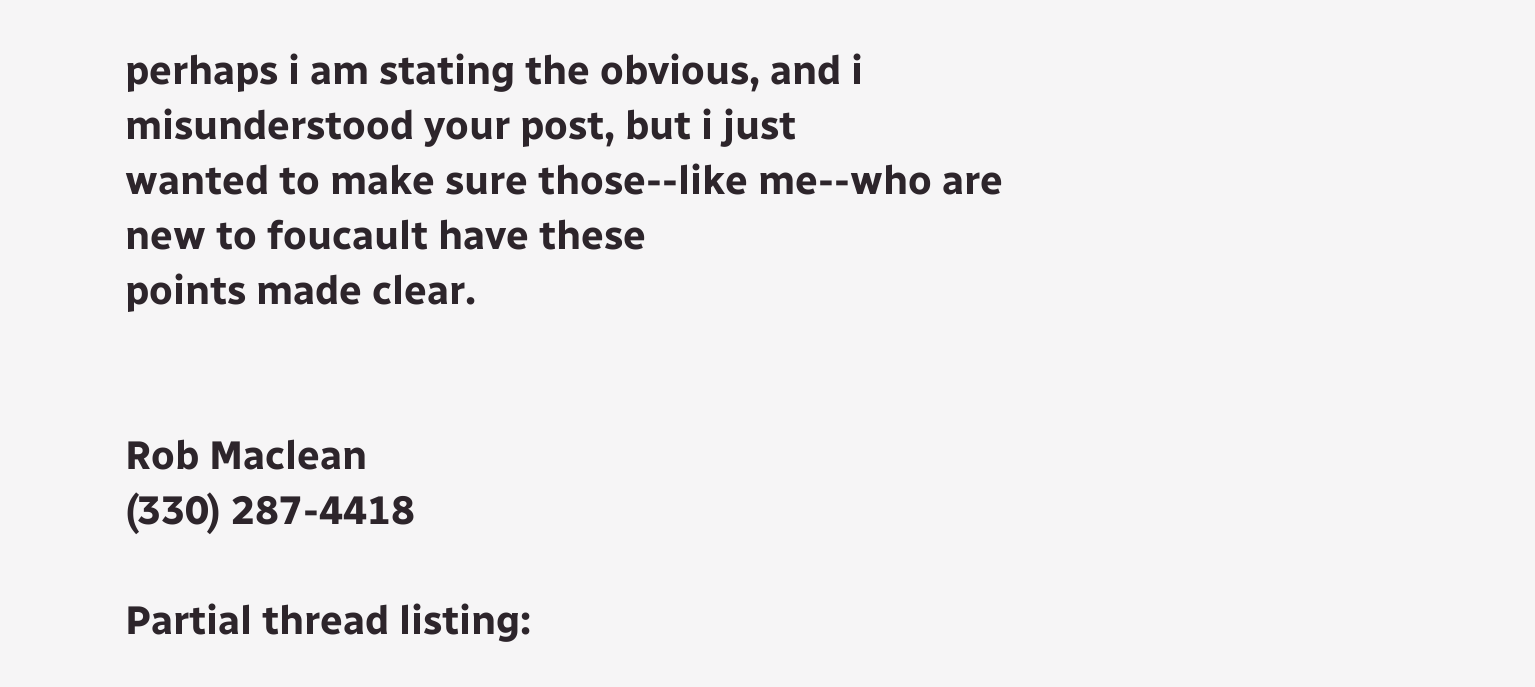perhaps i am stating the obvious, and i misunderstood your post, but i just
wanted to make sure those--like me--who are new to foucault have these
points made clear.


Rob Maclean
(330) 287-4418

Partial thread listing: